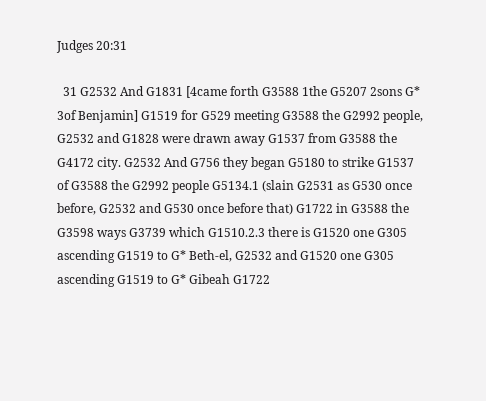Judges 20:31

  31 G2532 And G1831 [4came forth G3588 1the G5207 2sons G* 3of Benjamin] G1519 for G529 meeting G3588 the G2992 people, G2532 and G1828 were drawn away G1537 from G3588 the G4172 city. G2532 And G756 they began G5180 to strike G1537 of G3588 the G2992 people G5134.1 (slain G2531 as G530 once before, G2532 and G530 once before that) G1722 in G3588 the G3598 ways G3739 which G1510.2.3 there is G1520 one G305 ascending G1519 to G* Beth-el, G2532 and G1520 one G305 ascending G1519 to G* Gibeah G1722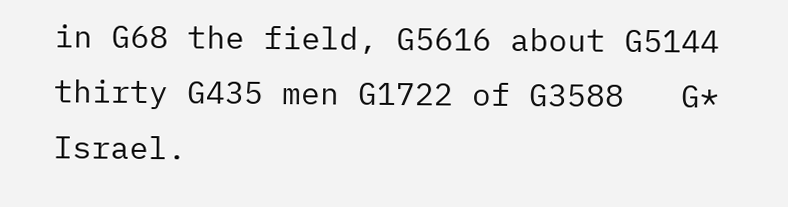in G68 the field, G5616 about G5144 thirty G435 men G1722 of G3588   G* Israel.